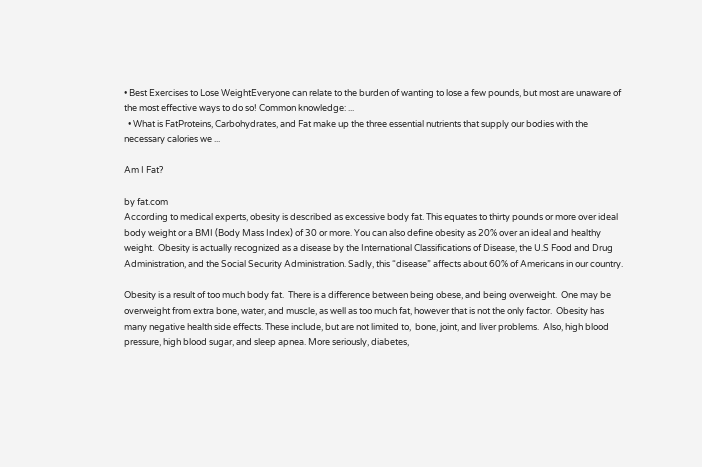• Best Exercises to Lose WeightEveryone can relate to the burden of wanting to lose a few pounds, but most are unaware of the most effective ways to do so! Common knowledge: ...
  • What is FatProteins, Carbohydrates, and Fat make up the three essential nutrients that supply our bodies with the necessary calories we ...

Am I Fat?

by fat.com
According to medical experts, obesity is described as excessive body fat. This equates to thirty pounds or more over ideal body weight or a BMI (Body Mass Index) of 30 or more. You can also define obesity as 20% over an ideal and healthy weight.  Obesity is actually recognized as a disease by the International Classifications of Disease, the U.S Food and Drug Administration, and the Social Security Administration. Sadly, this “disease” affects about 60% of Americans in our country.

Obesity is a result of too much body fat.  There is a difference between being obese, and being overweight.  One may be overweight from extra bone, water, and muscle, as well as too much fat, however that is not the only factor.  Obesity has many negative health side effects. These include, but are not limited to,  bone, joint, and liver problems.  Also, high blood pressure, high blood sugar, and sleep apnea. More seriously, diabetes,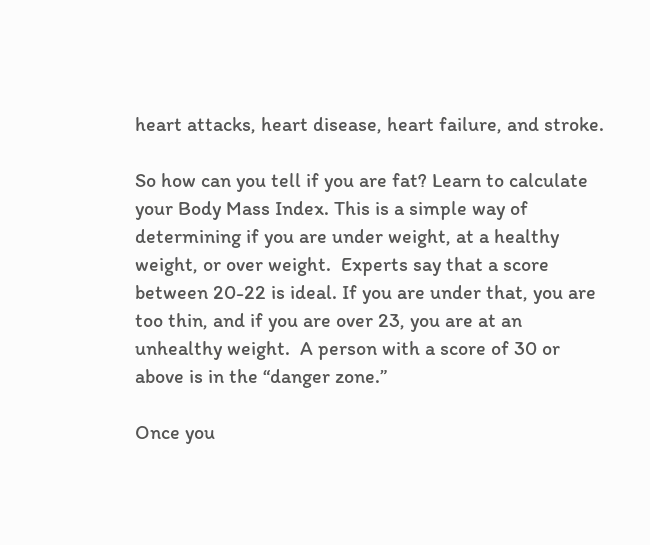heart attacks, heart disease, heart failure, and stroke.

So how can you tell if you are fat? Learn to calculate your Body Mass Index. This is a simple way of determining if you are under weight, at a healthy weight, or over weight.  Experts say that a score between 20-22 is ideal. If you are under that, you are too thin, and if you are over 23, you are at an unhealthy weight.  A person with a score of 30 or above is in the “danger zone.”

Once you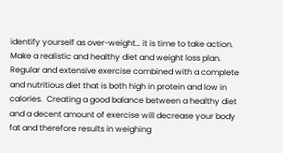identify yourself as over-weight… it is time to take action. Make a realistic and healthy diet and weight loss plan. Regular and extensive exercise combined with a complete and nutritious diet that is both high in protein and low in calories.  Creating a good balance between a healthy diet and a decent amount of exercise will decrease your body fat and therefore results in weighing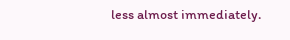less almost immediately.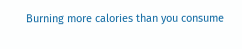Burning more calories than you consume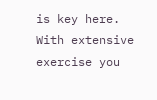is key here. With extensive exercise you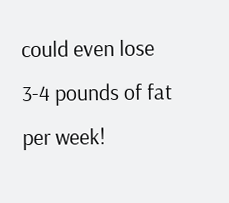could even lose 3-4 pounds of fat per week!